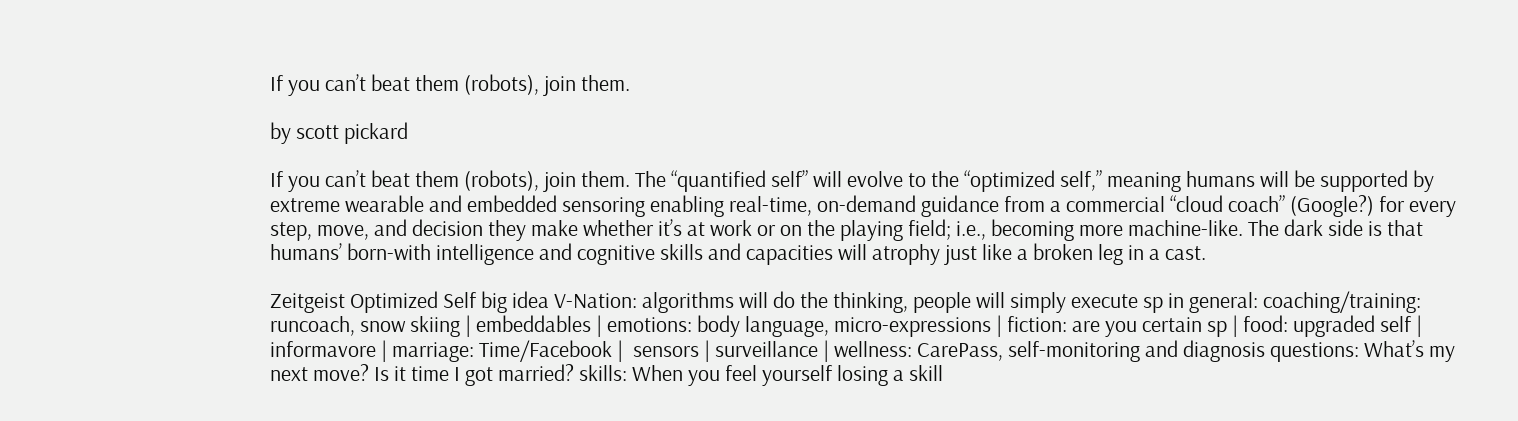If you can’t beat them (robots), join them.

by scott pickard

If you can’t beat them (robots), join them. The “quantified self” will evolve to the “optimized self,” meaning humans will be supported by extreme wearable and embedded sensoring enabling real-time, on-demand guidance from a commercial “cloud coach” (Google?) for every step, move, and decision they make whether it’s at work or on the playing field; i.e., becoming more machine-like. The dark side is that humans’ born-with intelligence and cognitive skills and capacities will atrophy just like a broken leg in a cast.

Zeitgeist Optimized Self big idea V-Nation: algorithms will do the thinking, people will simply execute sp in general: coaching/training: runcoach, snow skiing | embeddables | emotions: body language, micro-expressions | fiction: are you certain sp | food: upgraded self | informavore | marriage: Time/Facebook |  sensors | surveillance | wellness: CarePass, self-monitoring and diagnosis questions: What’s my next move? Is it time I got married? skills: When you feel yourself losing a skill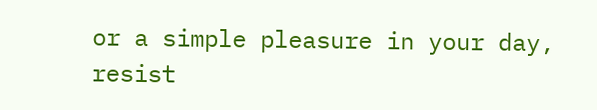or a simple pleasure in your day, resist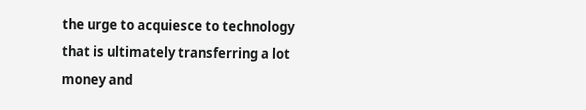the urge to acquiesce to technology that is ultimately transferring a lot money and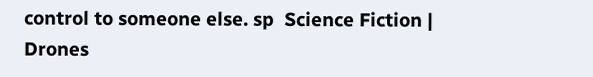control to someone else. sp  Science Fiction | Drones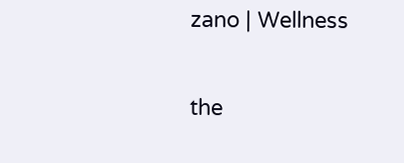zano | Wellness

the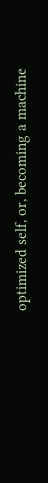optimized self, or, becoming a machine